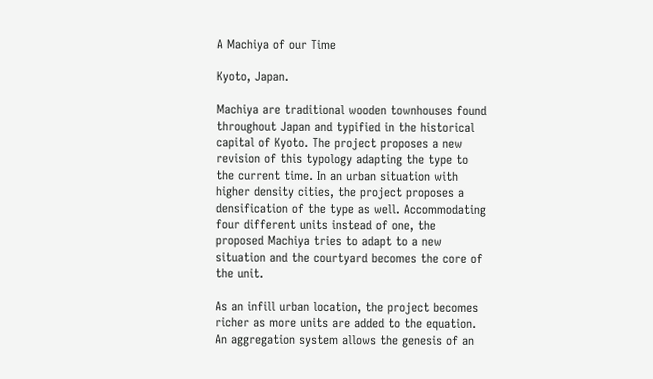A Machiya of our Time

Kyoto, Japan.

Machiya are traditional wooden townhouses found throughout Japan and typified in the historical capital of Kyoto. The project proposes a new revision of this typology adapting the type to the current time. In an urban situation with higher density cities, the project proposes a densification of the type as well. Accommodating four different units instead of one, the proposed Machiya tries to adapt to a new situation and the courtyard becomes the core of the unit.

As an infill urban location, the project becomes richer as more units are added to the equation. An aggregation system allows the genesis of an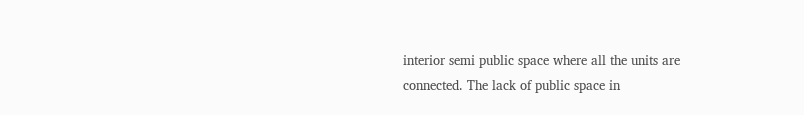interior semi public space where all the units are connected. The lack of public space in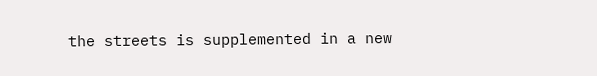the streets is supplemented in a new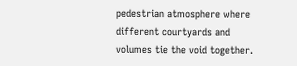pedestrian atmosphere where different courtyards and volumes tie the void together.